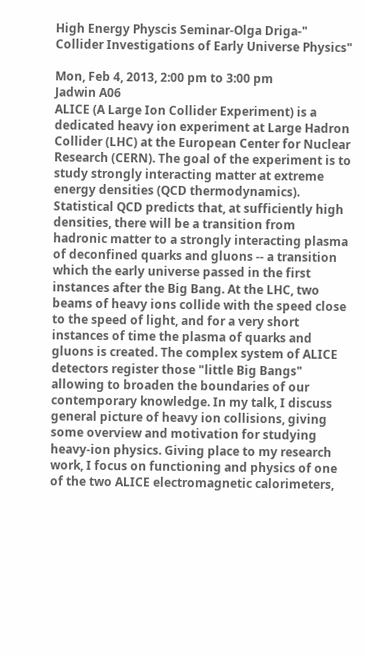High Energy Physcis Seminar-Olga Driga-" Collider Investigations of Early Universe Physics"

Mon, Feb 4, 2013, 2:00 pm to 3:00 pm
Jadwin A06
ALICE (A Large Ion Collider Experiment) is a dedicated heavy ion experiment at Large Hadron Collider (LHC) at the European Center for Nuclear Research (CERN). The goal of the experiment is to study strongly interacting matter at extreme energy densities (QCD thermodynamics). Statistical QCD predicts that, at sufficiently high densities, there will be a transition from hadronic matter to a strongly interacting plasma of deconfined quarks and gluons -- a transition which the early universe passed in the first instances after the Big Bang. At the LHC, two beams of heavy ions collide with the speed close to the speed of light, and for a very short instances of time the plasma of quarks and gluons is created. The complex system of ALICE detectors register those "little Big Bangs" allowing to broaden the boundaries of our contemporary knowledge. In my talk, I discuss general picture of heavy ion collisions, giving some overview and motivation for studying heavy-ion physics. Giving place to my research work, I focus on functioning and physics of one of the two ALICE electromagnetic calorimeters,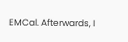EMCal. Afterwards, I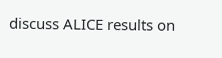discuss ALICE results on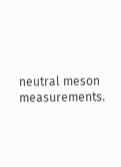neutral meson measurements.